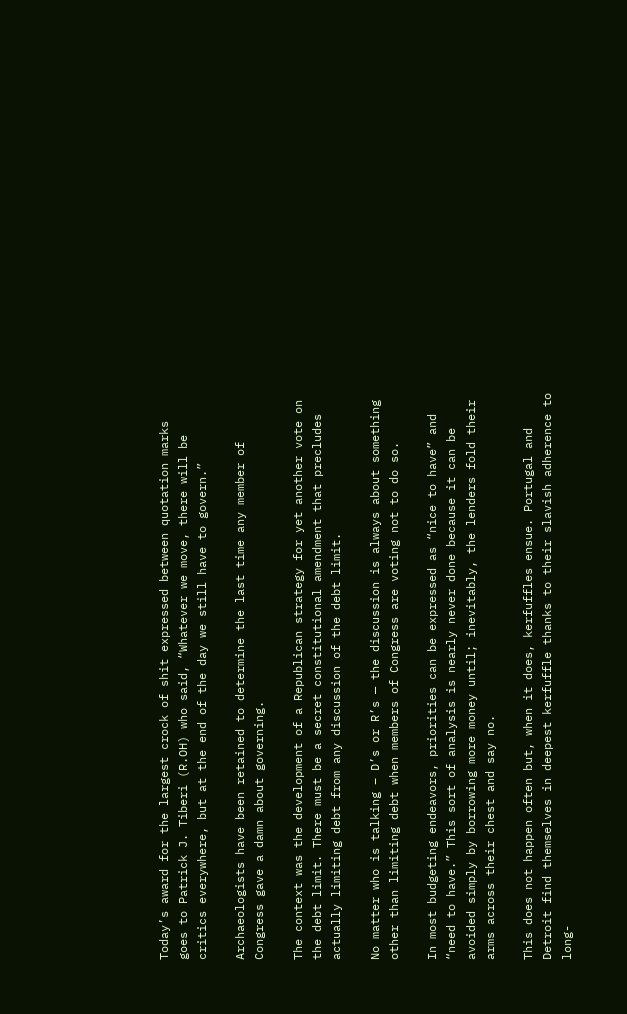Today’s award for the largest crock of shit expressed between quotation marks goes to Patrick J. Tiberi (R.OH) who said, “Whatever we move, there will be critics everywhere, but at the end of the day we still have to govern.”

Archaeologists have been retained to determine the last time any member of Congress gave a damn about governing.

The context was the development of a Republican strategy for yet another vote on the debt limit. There must be a secret constitutional amendment that precludes actually limiting debt from any discussion of the debt limit.

No matter who is talking – D’s or R’s — the discussion is always about something other than limiting debt when members of Congress are voting not to do so.

In most budgeting endeavors, priorities can be expressed as “nice to have” and “need to have.” This sort of analysis is nearly never done because it can be avoided simply by borrowing more money until; inevitably, the lenders fold their arms across their chest and say no.

This does not happen often but, when it does, kerfuffles ensue. Portugal and Detroit find themselves in deepest kerfuffle thanks to their slavish adherence to long-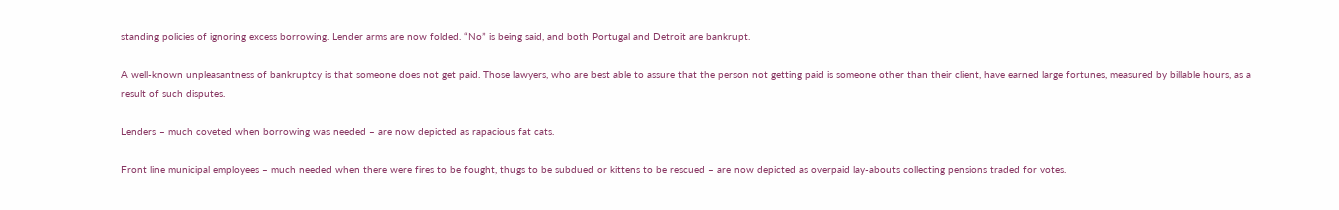standing policies of ignoring excess borrowing. Lender arms are now folded. “No” is being said, and both Portugal and Detroit are bankrupt.

A well-known unpleasantness of bankruptcy is that someone does not get paid. Those lawyers, who are best able to assure that the person not getting paid is someone other than their client, have earned large fortunes, measured by billable hours, as a result of such disputes.

Lenders – much coveted when borrowing was needed – are now depicted as rapacious fat cats.

Front line municipal employees – much needed when there were fires to be fought, thugs to be subdued or kittens to be rescued – are now depicted as overpaid lay-abouts collecting pensions traded for votes.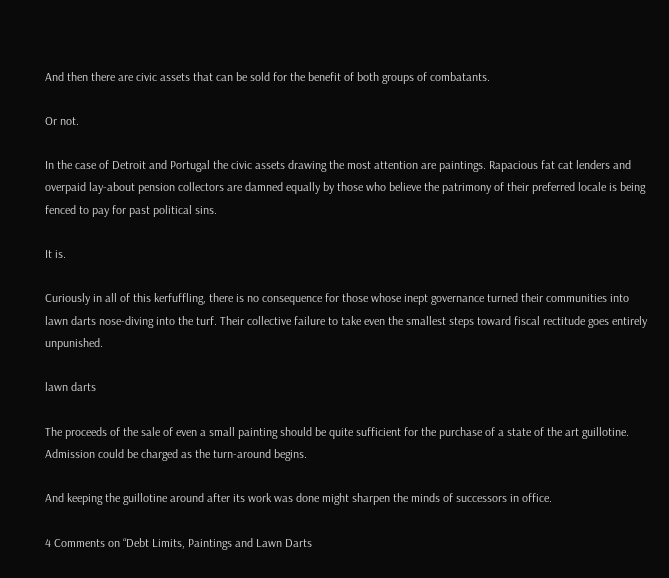And then there are civic assets that can be sold for the benefit of both groups of combatants.

Or not.

In the case of Detroit and Portugal the civic assets drawing the most attention are paintings. Rapacious fat cat lenders and overpaid lay-about pension collectors are damned equally by those who believe the patrimony of their preferred locale is being fenced to pay for past political sins.

It is.

Curiously in all of this kerfuffling, there is no consequence for those whose inept governance turned their communities into lawn darts nose-diving into the turf. Their collective failure to take even the smallest steps toward fiscal rectitude goes entirely unpunished.

lawn darts

The proceeds of the sale of even a small painting should be quite sufficient for the purchase of a state of the art guillotine. Admission could be charged as the turn-around begins.

And keeping the guillotine around after its work was done might sharpen the minds of successors in office.

4 Comments on “Debt Limits, Paintings and Lawn Darts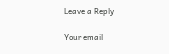Leave a Reply

Your email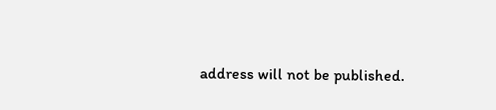address will not be published.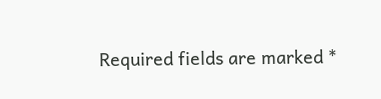Required fields are marked *